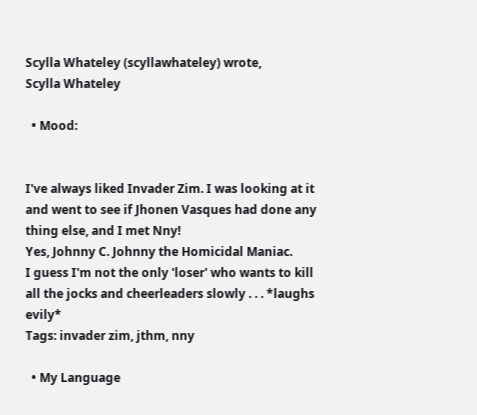Scylla Whateley (scyllawhateley) wrote,
Scylla Whateley

  • Mood:


I've always liked Invader Zim. I was looking at it and went to see if Jhonen Vasques had done any thing else, and I met Nny!
Yes, Johnny C. Johnny the Homicidal Maniac.
I guess I'm not the only 'loser' who wants to kill all the jocks and cheerleaders slowly . . . *laughs evily*
Tags: invader zim, jthm, nny

  • My Language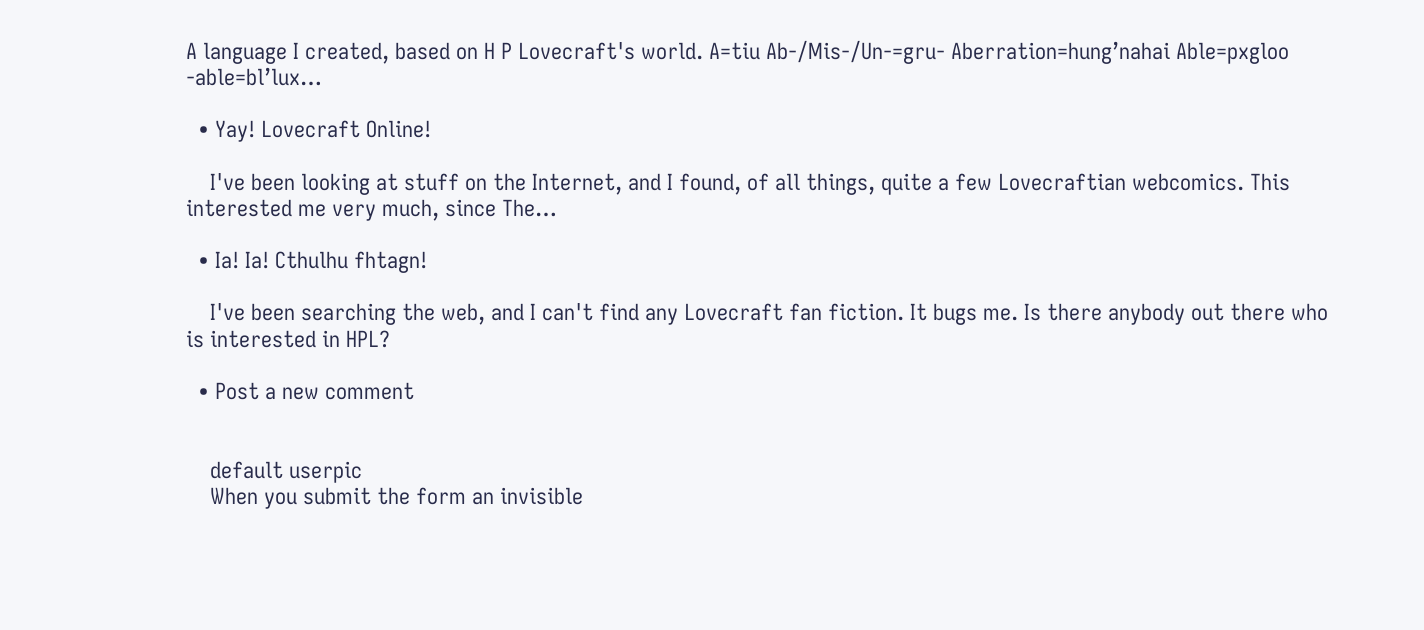A language I created, based on H P Lovecraft's world. A=tiu Ab-/Mis-/Un-=gru- Aberration=hung’nahai Able=pxgloo -able=bl’lux…

  • Yay! Lovecraft Online!

    I've been looking at stuff on the Internet, and I found, of all things, quite a few Lovecraftian webcomics. This interested me very much, since The…

  • Ia! Ia! Cthulhu fhtagn!

    I've been searching the web, and I can't find any Lovecraft fan fiction. It bugs me. Is there anybody out there who is interested in HPL?

  • Post a new comment


    default userpic
    When you submit the form an invisible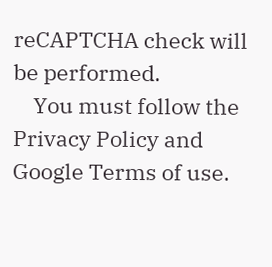reCAPTCHA check will be performed.
    You must follow the Privacy Policy and Google Terms of use.